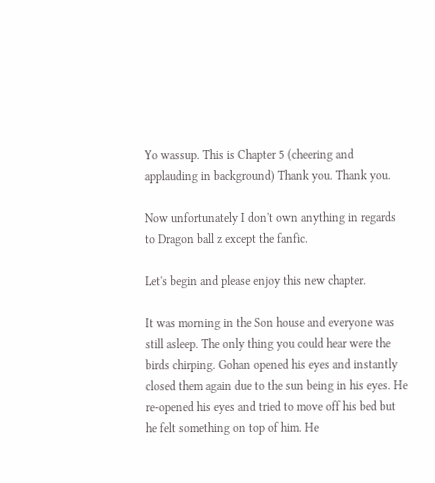Yo wassup. This is Chapter 5 (cheering and applauding in background) Thank you. Thank you.

Now unfortunately I don't own anything in regards to Dragon ball z except the fanfic.

Let's begin and please enjoy this new chapter.

It was morning in the Son house and everyone was still asleep. The only thing you could hear were the birds chirping. Gohan opened his eyes and instantly closed them again due to the sun being in his eyes. He re-opened his eyes and tried to move off his bed but he felt something on top of him. He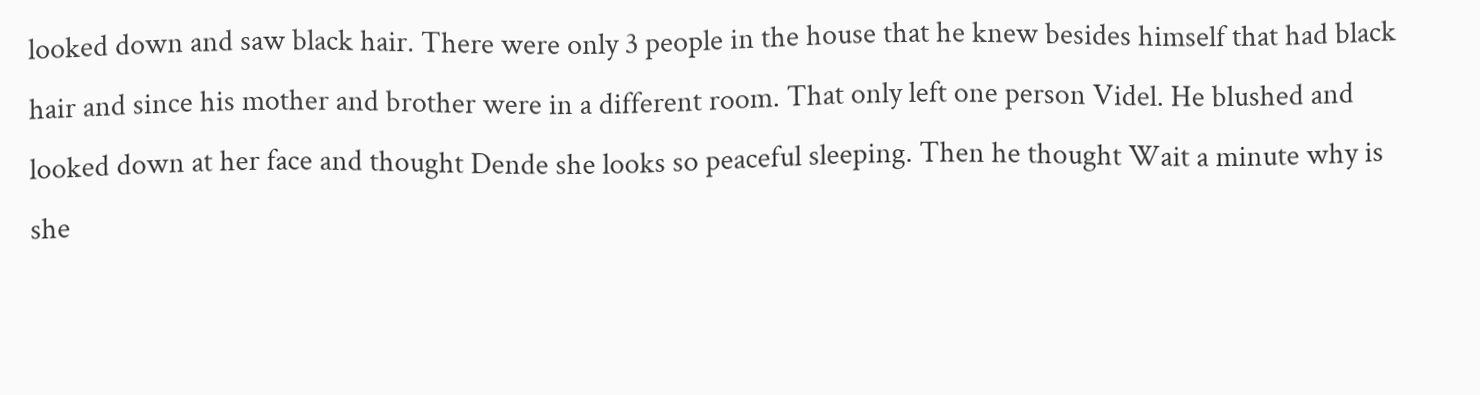looked down and saw black hair. There were only 3 people in the house that he knew besides himself that had black hair and since his mother and brother were in a different room. That only left one person Videl. He blushed and looked down at her face and thought Dende she looks so peaceful sleeping. Then he thought Wait a minute why is she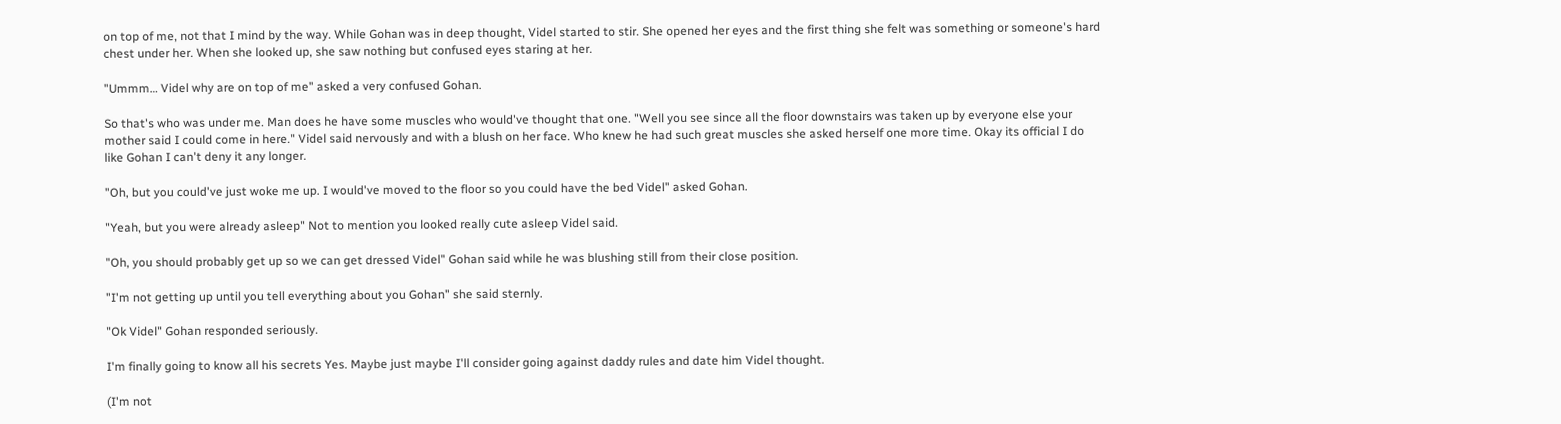on top of me, not that I mind by the way. While Gohan was in deep thought, Videl started to stir. She opened her eyes and the first thing she felt was something or someone's hard chest under her. When she looked up, she saw nothing but confused eyes staring at her.

"Ummm… Videl why are on top of me" asked a very confused Gohan.

So that's who was under me. Man does he have some muscles who would've thought that one. "Well you see since all the floor downstairs was taken up by everyone else your mother said I could come in here." Videl said nervously and with a blush on her face. Who knew he had such great muscles she asked herself one more time. Okay its official I do like Gohan I can't deny it any longer.

"Oh, but you could've just woke me up. I would've moved to the floor so you could have the bed Videl" asked Gohan.

"Yeah, but you were already asleep" Not to mention you looked really cute asleep Videl said.

"Oh, you should probably get up so we can get dressed Videl" Gohan said while he was blushing still from their close position.

"I'm not getting up until you tell everything about you Gohan" she said sternly.

"Ok Videl" Gohan responded seriously.

I'm finally going to know all his secrets Yes. Maybe just maybe I'll consider going against daddy rules and date him Videl thought.

(I'm not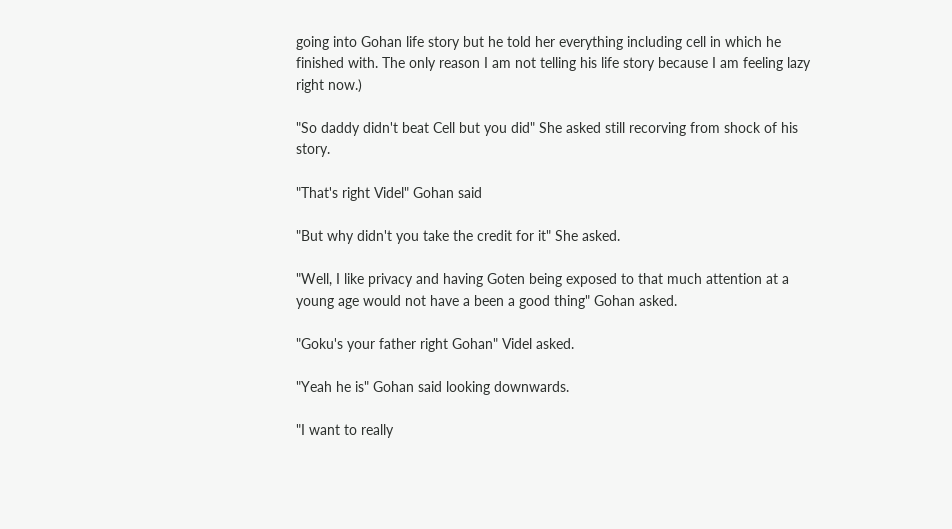going into Gohan life story but he told her everything including cell in which he finished with. The only reason I am not telling his life story because I am feeling lazy right now.)

"So daddy didn't beat Cell but you did" She asked still recorving from shock of his story.

"That's right Videl" Gohan said

"But why didn't you take the credit for it" She asked.

"Well, I like privacy and having Goten being exposed to that much attention at a young age would not have a been a good thing" Gohan asked.

"Goku's your father right Gohan" Videl asked.

"Yeah he is" Gohan said looking downwards.

"I want to really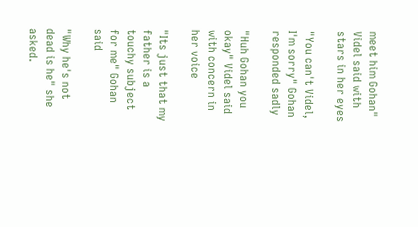meet him Gohan" Videl said with stars in her eyes

"You can't Videl, I'm sorry" Gohan responded sadly

"Huh Gohan you okay" Videl said with concern in her voice

"Its just that my father is a touchy subject for me" Gohan said

"Why he's not dead is he" she asked.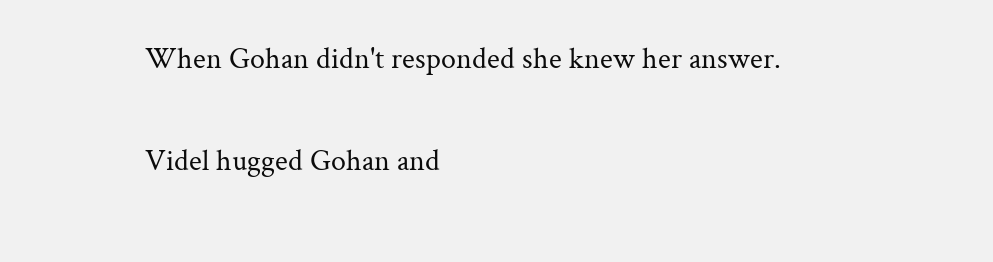When Gohan didn't responded she knew her answer.

Videl hugged Gohan and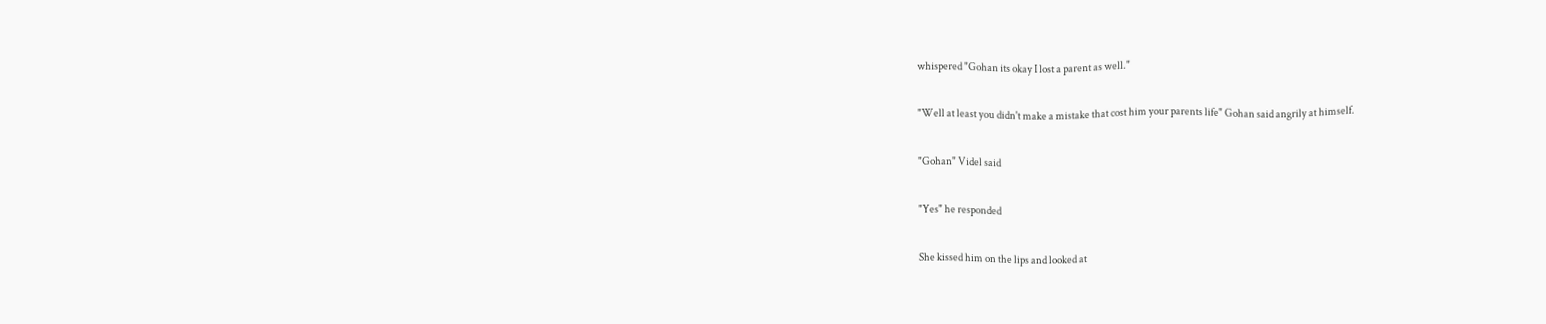whispered "Gohan its okay I lost a parent as well."

"Well at least you didn't make a mistake that cost him your parents life" Gohan said angrily at himself.

"Gohan" Videl said

"Yes" he responded

She kissed him on the lips and looked at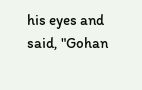his eyes and said, "Gohan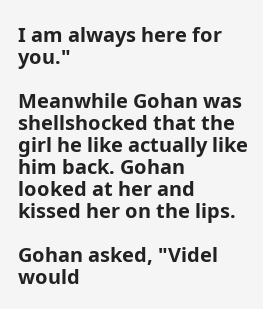I am always here for you."

Meanwhile Gohan was shellshocked that the girl he like actually like him back. Gohan looked at her and kissed her on the lips.

Gohan asked, "Videl would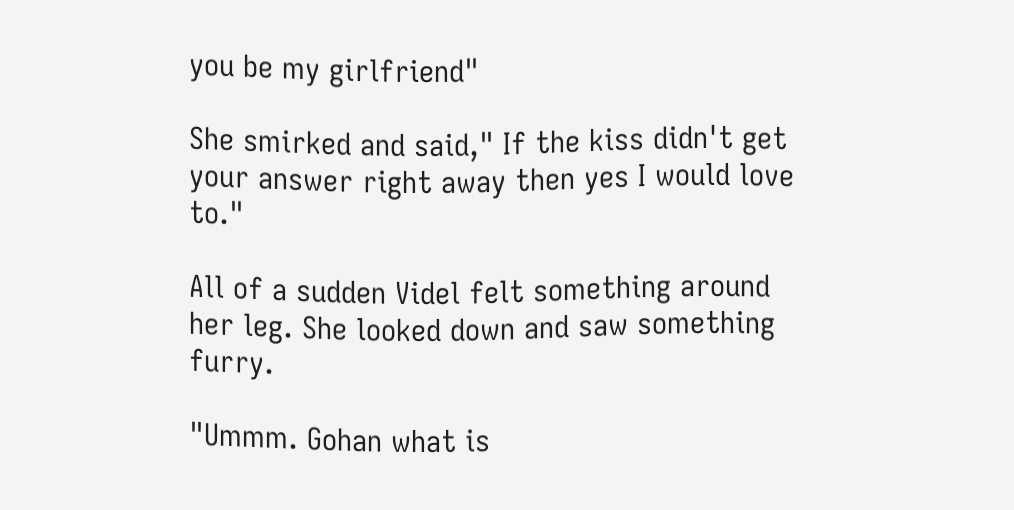you be my girlfriend"

She smirked and said," If the kiss didn't get your answer right away then yes I would love to."

All of a sudden Videl felt something around her leg. She looked down and saw something furry.

"Ummm. Gohan what is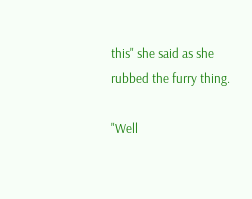this" she said as she rubbed the furry thing.

"Well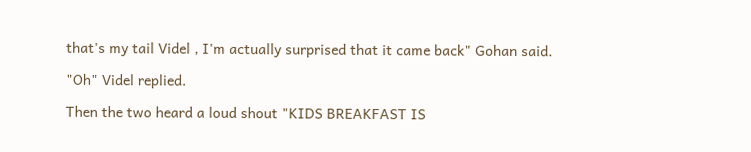that's my tail Videl , I'm actually surprised that it came back" Gohan said.

"Oh" Videl replied.

Then the two heard a loud shout "KIDS BREAKFAST IS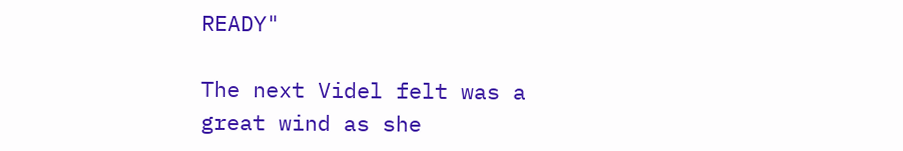READY"

The next Videl felt was a great wind as she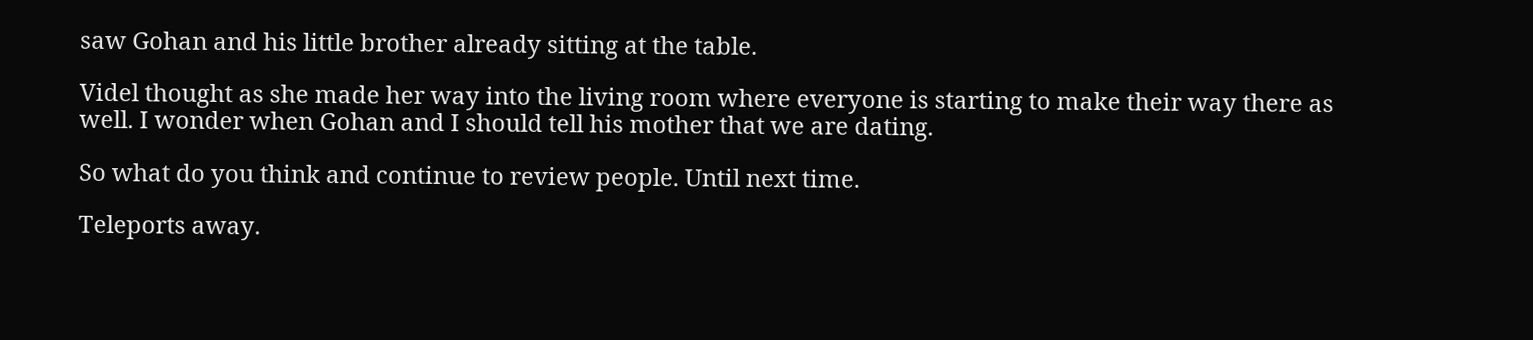saw Gohan and his little brother already sitting at the table.

Videl thought as she made her way into the living room where everyone is starting to make their way there as well. I wonder when Gohan and I should tell his mother that we are dating.

So what do you think and continue to review people. Until next time.

Teleports away.